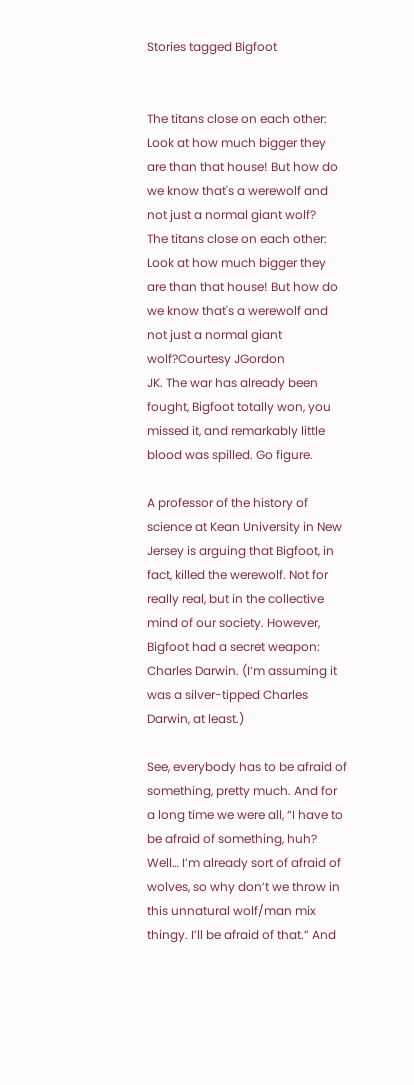Stories tagged Bigfoot


The titans close on each other: Look at how much bigger they are than that house! But how do we know that's a werewolf and not just a normal giant wolf?
The titans close on each other: Look at how much bigger they are than that house! But how do we know that's a werewolf and not just a normal giant wolf?Courtesy JGordon
JK. The war has already been fought, Bigfoot totally won, you missed it, and remarkably little blood was spilled. Go figure.

A professor of the history of science at Kean University in New Jersey is arguing that Bigfoot, in fact, killed the werewolf. Not for really real, but in the collective mind of our society. However, Bigfoot had a secret weapon: Charles Darwin. (I’m assuming it was a silver-tipped Charles Darwin, at least.)

See, everybody has to be afraid of something, pretty much. And for a long time we were all, “I have to be afraid of something, huh? Well… I’m already sort of afraid of wolves, so why don’t we throw in this unnatural wolf/man mix thingy. I’ll be afraid of that.” And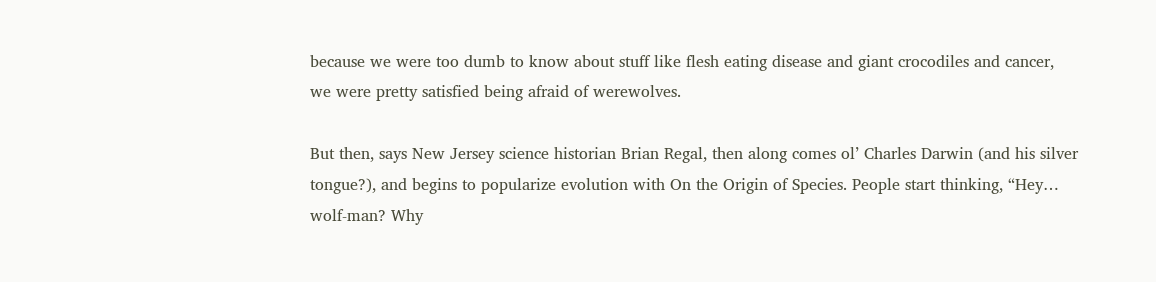because we were too dumb to know about stuff like flesh eating disease and giant crocodiles and cancer, we were pretty satisfied being afraid of werewolves.

But then, says New Jersey science historian Brian Regal, then along comes ol’ Charles Darwin (and his silver tongue?), and begins to popularize evolution with On the Origin of Species. People start thinking, “Hey… wolf-man? Why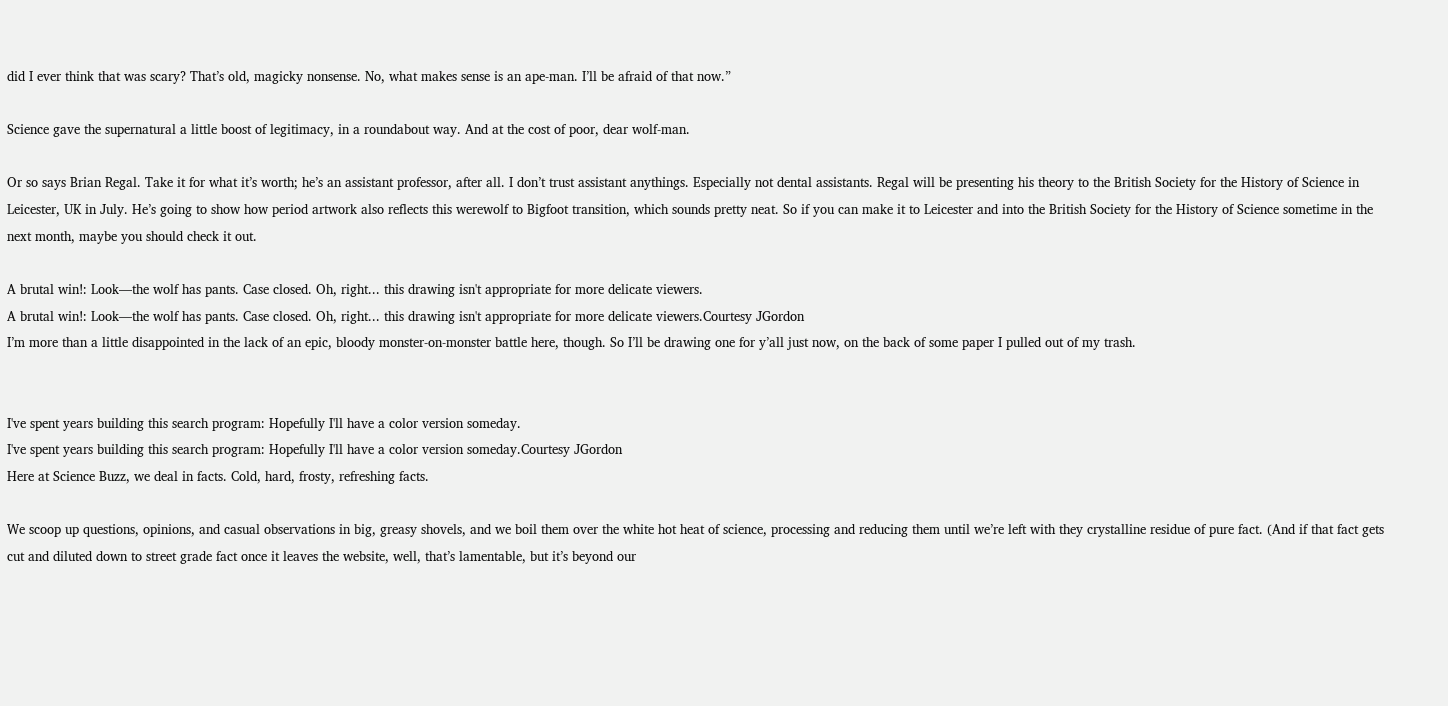did I ever think that was scary? That’s old, magicky nonsense. No, what makes sense is an ape-man. I’ll be afraid of that now.”

Science gave the supernatural a little boost of legitimacy, in a roundabout way. And at the cost of poor, dear wolf-man.

Or so says Brian Regal. Take it for what it’s worth; he’s an assistant professor, after all. I don’t trust assistant anythings. Especially not dental assistants. Regal will be presenting his theory to the British Society for the History of Science in Leicester, UK in July. He’s going to show how period artwork also reflects this werewolf to Bigfoot transition, which sounds pretty neat. So if you can make it to Leicester and into the British Society for the History of Science sometime in the next month, maybe you should check it out.

A brutal win!: Look—the wolf has pants. Case closed. Oh, right... this drawing isn't appropriate for more delicate viewers.
A brutal win!: Look—the wolf has pants. Case closed. Oh, right... this drawing isn't appropriate for more delicate viewers.Courtesy JGordon
I’m more than a little disappointed in the lack of an epic, bloody monster-on-monster battle here, though. So I’ll be drawing one for y’all just now, on the back of some paper I pulled out of my trash.


I've spent years building this search program: Hopefully I'll have a color version someday.
I've spent years building this search program: Hopefully I'll have a color version someday.Courtesy JGordon
Here at Science Buzz, we deal in facts. Cold, hard, frosty, refreshing facts.

We scoop up questions, opinions, and casual observations in big, greasy shovels, and we boil them over the white hot heat of science, processing and reducing them until we’re left with they crystalline residue of pure fact. (And if that fact gets cut and diluted down to street grade fact once it leaves the website, well, that’s lamentable, but it’s beyond our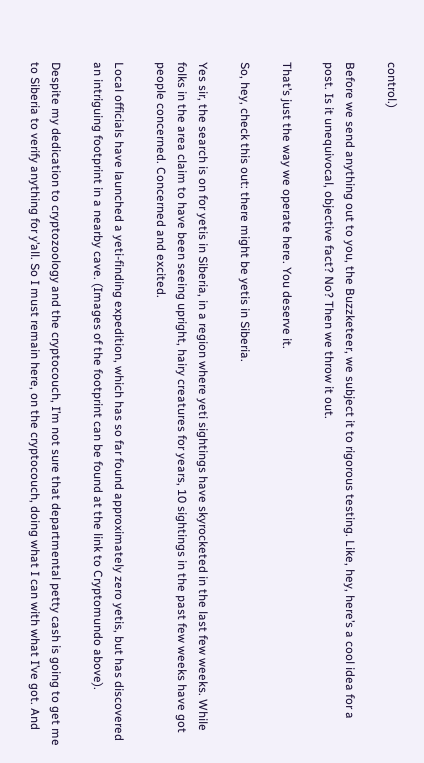control.)

Before we send anything out to you, the Buzzketeer, we subject it to rigorous testing. Like, hey, here’s a cool idea for a post. Is it unequivocal, objective fact? No? Then we throw it out.

That’s just the way we operate here. You deserve it.

So, hey, check this out: there might be yetis in Siberia.

Yes sir, the search is on for yetis in Siberia, in a region where yeti sightings have skyrocketed in the last few weeks. While folks in the area claim to have been seeing upright, hairy creatures for years, 10 sightings in the past few weeks have got people concerned. Concerned and excited.

Local officials have launched a yeti-finding expedition, which has so far found approximately zero yetis, but has discovered an intriguing footprint in a nearby cave. (Images of the footprint can be found at the link to Cryptomundo above).

Despite my dedication to cryptozoology and the cryptocouch, I’m not sure that departmental petty cash is going to get me to Siberia to verify anything for y’all. So I must remain here, on the cryptocouch, doing what I can with what I’ve got. And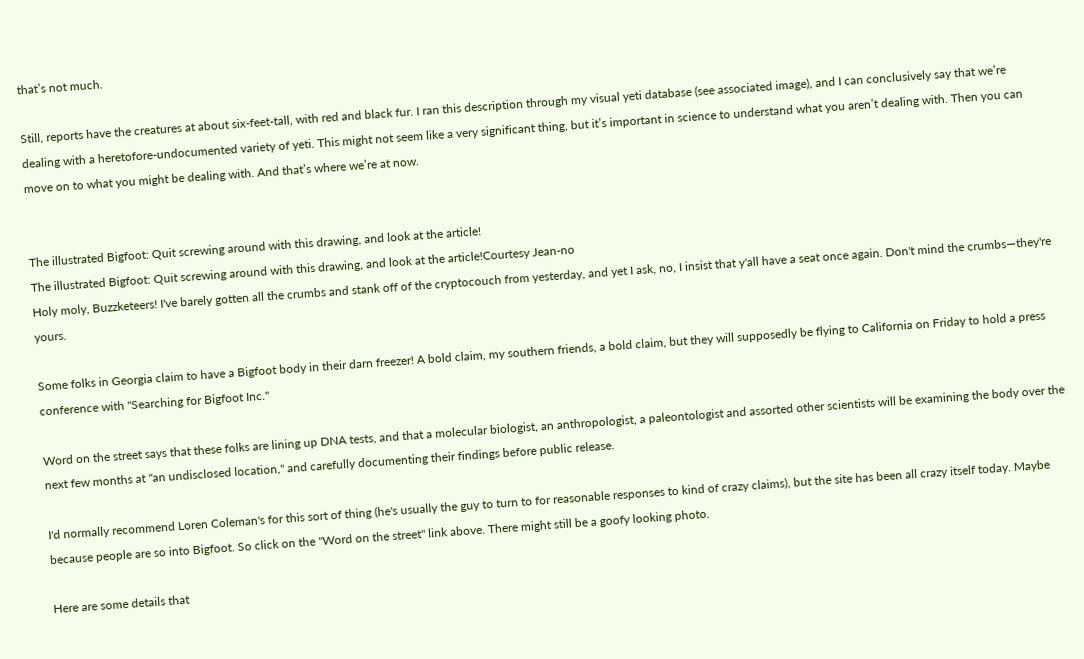that’s not much.

Still, reports have the creatures at about six-feet-tall, with red and black fur. I ran this description through my visual yeti database (see associated image), and I can conclusively say that we’re dealing with a heretofore-undocumented variety of yeti. This might not seem like a very significant thing, but it’s important in science to understand what you aren’t dealing with. Then you can move on to what you might be dealing with. And that’s where we’re at now.


The illustrated Bigfoot: Quit screwing around with this drawing, and look at the article!
The illustrated Bigfoot: Quit screwing around with this drawing, and look at the article!Courtesy Jean-no
Holy moly, Buzzketeers! I've barely gotten all the crumbs and stank off of the cryptocouch from yesterday, and yet I ask, no, I insist that y'all have a seat once again. Don't mind the crumbs—they're yours.

Some folks in Georgia claim to have a Bigfoot body in their darn freezer! A bold claim, my southern friends, a bold claim, but they will supposedly be flying to California on Friday to hold a press conference with "Searching for Bigfoot Inc."

Word on the street says that these folks are lining up DNA tests, and that a molecular biologist, an anthropologist, a paleontologist and assorted other scientists will be examining the body over the next few months at "an undisclosed location," and carefully documenting their findings before public release.

I'd normally recommend Loren Coleman's for this sort of thing (he's usually the guy to turn to for reasonable responses to kind of crazy claims), but the site has been all crazy itself today. Maybe because people are so into Bigfoot. So click on the "Word on the street" link above. There might still be a goofy looking photo.

Here are some details that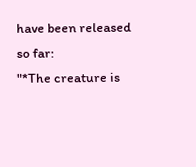have been released so far:
"*The creature is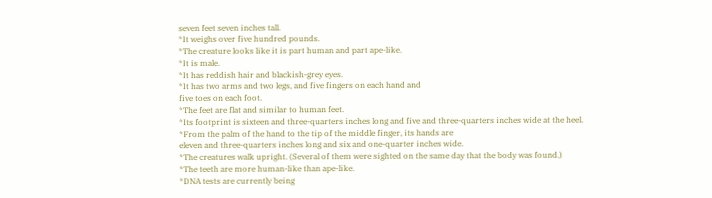seven feet seven inches tall.
*It weighs over five hundred pounds.
*The creature looks like it is part human and part ape-like.
*It is male.
*It has reddish hair and blackish-grey eyes.
*It has two arms and two legs, and five fingers on each hand and
five toes on each foot.
*The feet are flat and similar to human feet.
*Its footprint is sixteen and three-quarters inches long and five and three-quarters inches wide at the heel.
*From the palm of the hand to the tip of the middle finger, its hands are
eleven and three-quarters inches long and six and one-quarter inches wide.
*The creatures walk upright. (Several of them were sighted on the same day that the body was found.)
*The teeth are more human-like than ape-like.
*DNA tests are currently being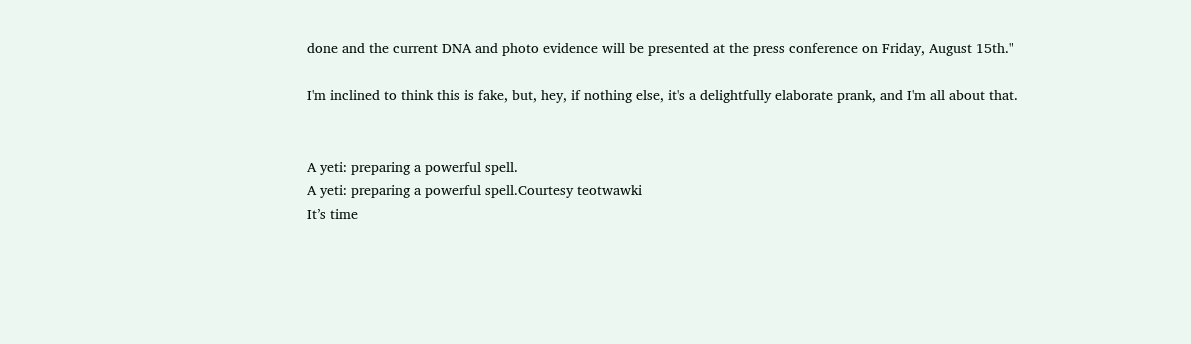done and the current DNA and photo evidence will be presented at the press conference on Friday, August 15th."

I'm inclined to think this is fake, but, hey, if nothing else, it's a delightfully elaborate prank, and I'm all about that.


A yeti: preparing a powerful spell.
A yeti: preparing a powerful spell.Courtesy teotwawki
It’s time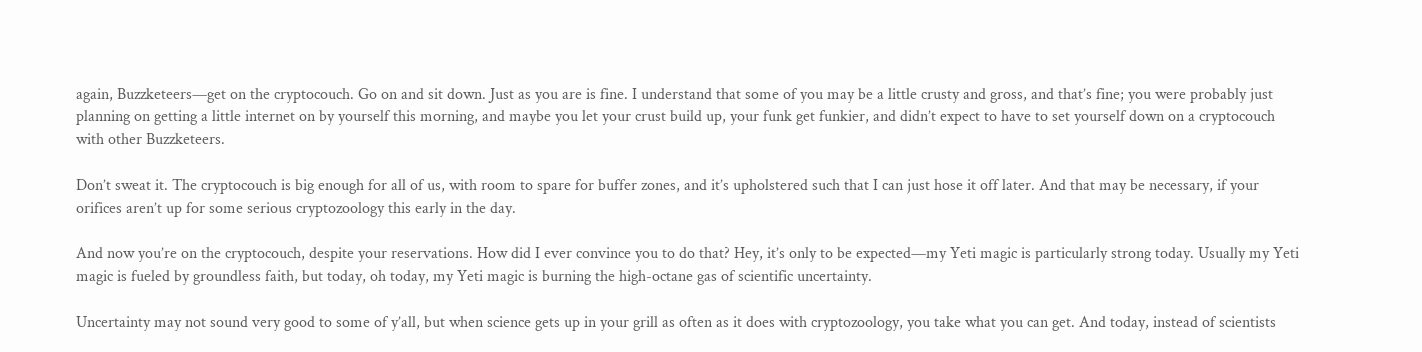again, Buzzketeers—get on the cryptocouch. Go on and sit down. Just as you are is fine. I understand that some of you may be a little crusty and gross, and that’s fine; you were probably just planning on getting a little internet on by yourself this morning, and maybe you let your crust build up, your funk get funkier, and didn’t expect to have to set yourself down on a cryptocouch with other Buzzketeers.

Don’t sweat it. The cryptocouch is big enough for all of us, with room to spare for buffer zones, and it’s upholstered such that I can just hose it off later. And that may be necessary, if your orifices aren’t up for some serious cryptozoology this early in the day.

And now you’re on the cryptocouch, despite your reservations. How did I ever convince you to do that? Hey, it’s only to be expected—my Yeti magic is particularly strong today. Usually my Yeti magic is fueled by groundless faith, but today, oh today, my Yeti magic is burning the high-octane gas of scientific uncertainty.

Uncertainty may not sound very good to some of y’all, but when science gets up in your grill as often as it does with cryptozoology, you take what you can get. And today, instead of scientists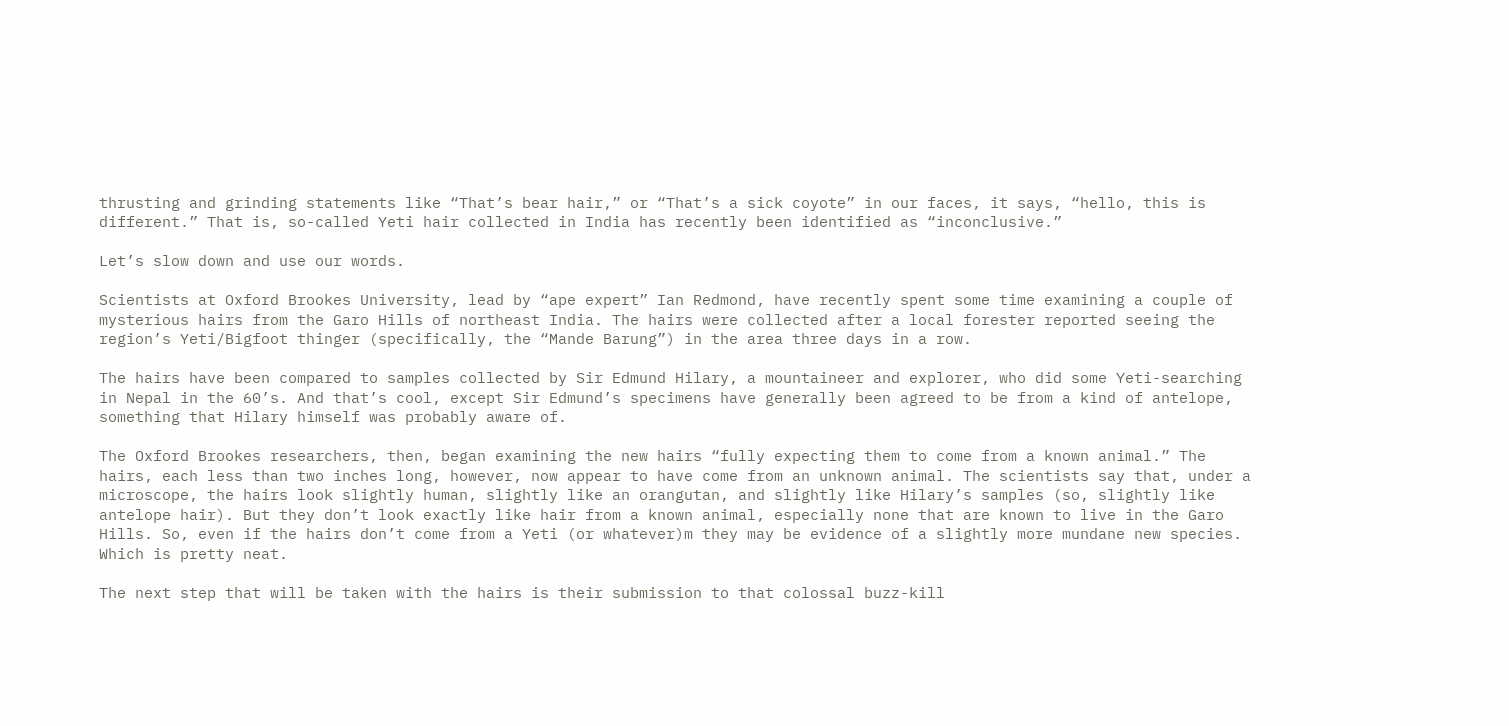thrusting and grinding statements like “That’s bear hair,” or “That’s a sick coyote” in our faces, it says, “hello, this is different.” That is, so-called Yeti hair collected in India has recently been identified as “inconclusive.”

Let’s slow down and use our words.

Scientists at Oxford Brookes University, lead by “ape expert” Ian Redmond, have recently spent some time examining a couple of mysterious hairs from the Garo Hills of northeast India. The hairs were collected after a local forester reported seeing the region’s Yeti/Bigfoot thinger (specifically, the “Mande Barung”) in the area three days in a row.

The hairs have been compared to samples collected by Sir Edmund Hilary, a mountaineer and explorer, who did some Yeti-searching in Nepal in the 60’s. And that’s cool, except Sir Edmund’s specimens have generally been agreed to be from a kind of antelope, something that Hilary himself was probably aware of.

The Oxford Brookes researchers, then, began examining the new hairs “fully expecting them to come from a known animal.” The hairs, each less than two inches long, however, now appear to have come from an unknown animal. The scientists say that, under a microscope, the hairs look slightly human, slightly like an orangutan, and slightly like Hilary’s samples (so, slightly like antelope hair). But they don’t look exactly like hair from a known animal, especially none that are known to live in the Garo Hills. So, even if the hairs don’t come from a Yeti (or whatever)m they may be evidence of a slightly more mundane new species. Which is pretty neat.

The next step that will be taken with the hairs is their submission to that colossal buzz-kill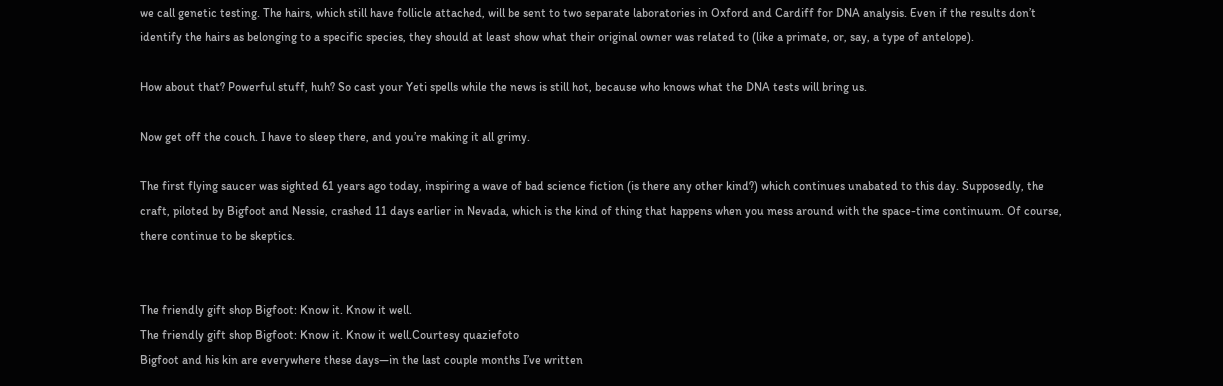we call genetic testing. The hairs, which still have follicle attached, will be sent to two separate laboratories in Oxford and Cardiff for DNA analysis. Even if the results don’t identify the hairs as belonging to a specific species, they should at least show what their original owner was related to (like a primate, or, say, a type of antelope).

How about that? Powerful stuff, huh? So cast your Yeti spells while the news is still hot, because who knows what the DNA tests will bring us.

Now get off the couch. I have to sleep there, and you’re making it all grimy.

The first flying saucer was sighted 61 years ago today, inspiring a wave of bad science fiction (is there any other kind?) which continues unabated to this day. Supposedly, the craft, piloted by Bigfoot and Nessie, crashed 11 days earlier in Nevada, which is the kind of thing that happens when you mess around with the space-time continuum. Of course, there continue to be skeptics.


The friendly gift shop Bigfoot: Know it. Know it well.
The friendly gift shop Bigfoot: Know it. Know it well.Courtesy quaziefoto
Bigfoot and his kin are everywhere these days—in the last couple months I’ve written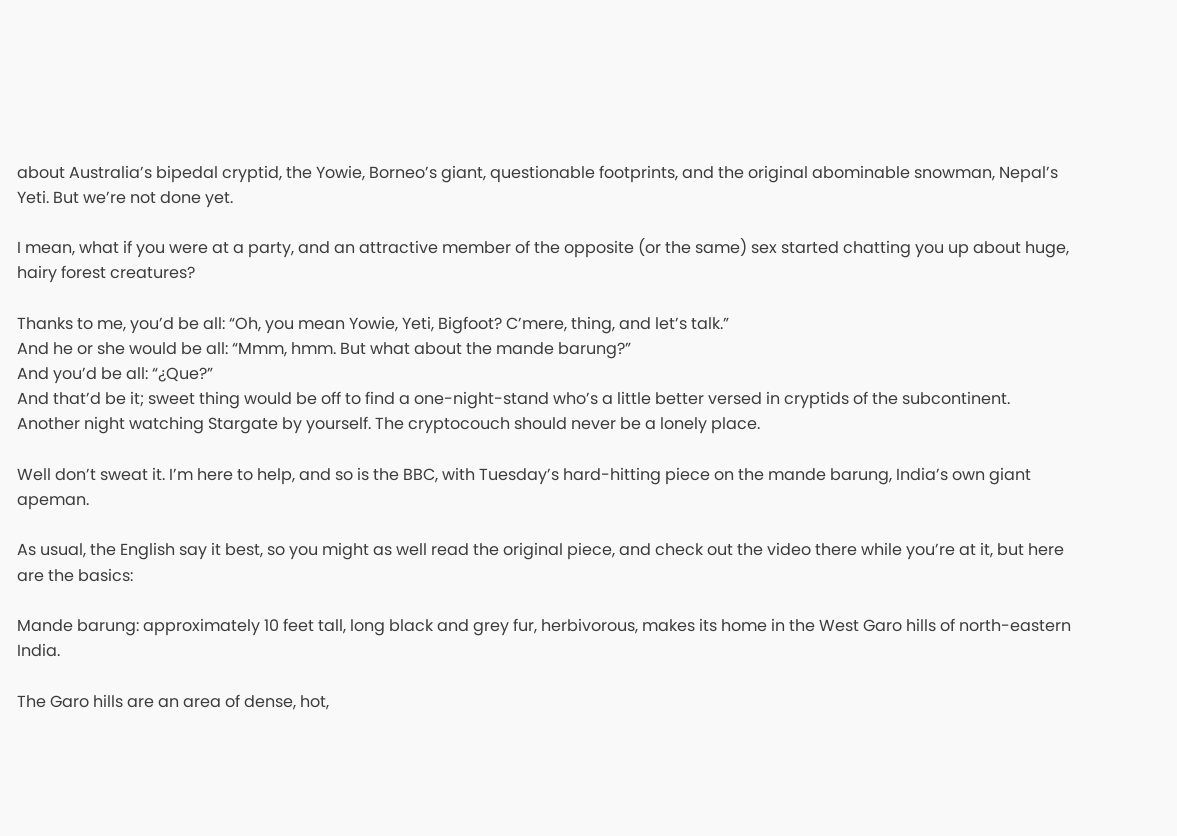about Australia’s bipedal cryptid, the Yowie, Borneo’s giant, questionable footprints, and the original abominable snowman, Nepal’s Yeti. But we’re not done yet.

I mean, what if you were at a party, and an attractive member of the opposite (or the same) sex started chatting you up about huge, hairy forest creatures?

Thanks to me, you’d be all: “Oh, you mean Yowie, Yeti, Bigfoot? C’mere, thing, and let’s talk.”
And he or she would be all: “Mmm, hmm. But what about the mande barung?”
And you’d be all: “¿Que?”
And that’d be it; sweet thing would be off to find a one-night-stand who’s a little better versed in cryptids of the subcontinent. Another night watching Stargate by yourself. The cryptocouch should never be a lonely place.

Well don’t sweat it. I’m here to help, and so is the BBC, with Tuesday’s hard-hitting piece on the mande barung, India’s own giant apeman.

As usual, the English say it best, so you might as well read the original piece, and check out the video there while you’re at it, but here are the basics:

Mande barung: approximately 10 feet tall, long black and grey fur, herbivorous, makes its home in the West Garo hills of north-eastern India.

The Garo hills are an area of dense, hot,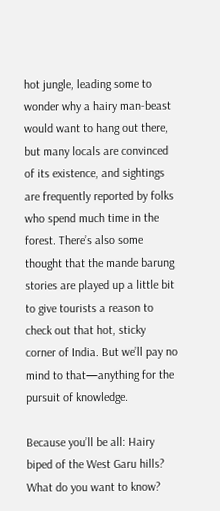hot jungle, leading some to wonder why a hairy man-beast would want to hang out there, but many locals are convinced of its existence, and sightings are frequently reported by folks who spend much time in the forest. There’s also some thought that the mande barung stories are played up a little bit to give tourists a reason to check out that hot, sticky corner of India. But we’ll pay no mind to that—anything for the pursuit of knowledge.

Because you’ll be all: Hairy biped of the West Garu hills? What do you want to know?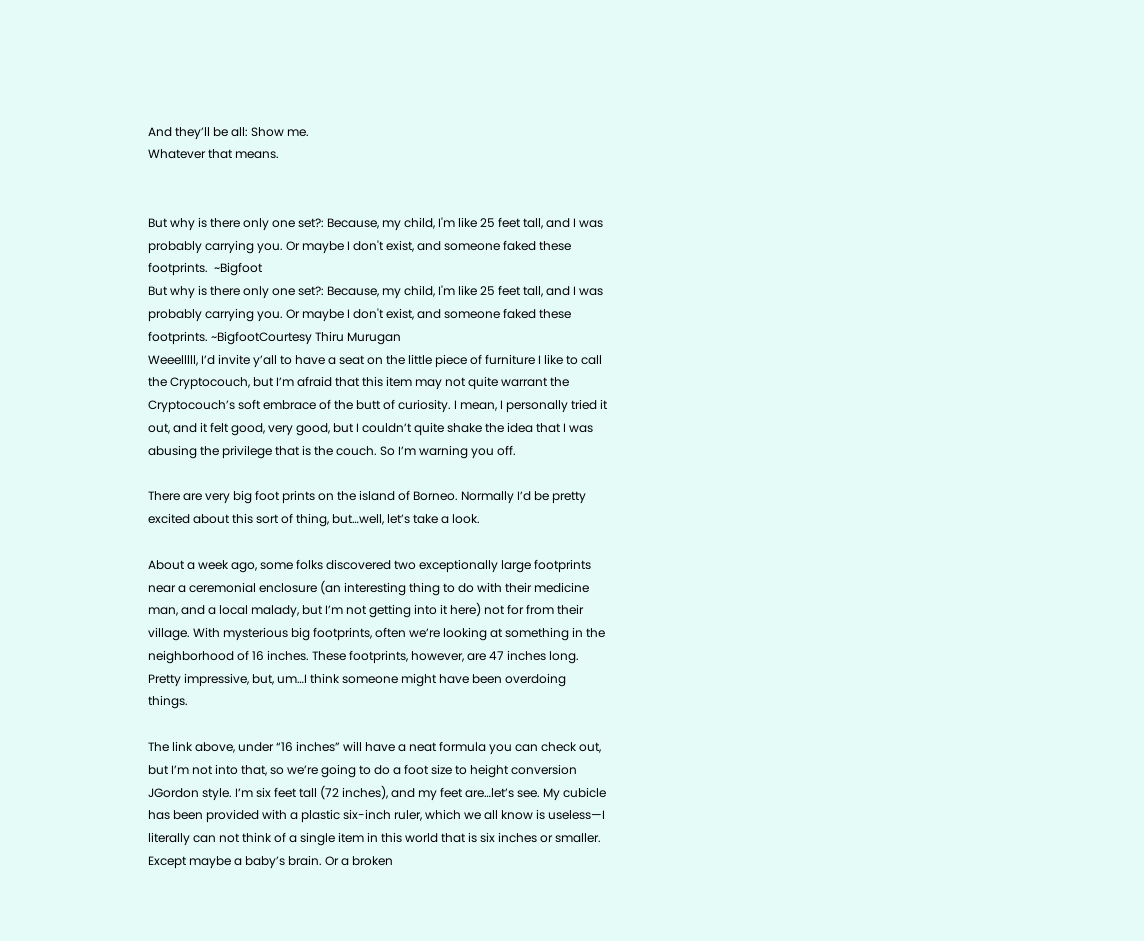And they’ll be all: Show me.
Whatever that means.


But why is there only one set?: Because, my child, I'm like 25 feet tall, and I was probably carrying you. Or maybe I don't exist, and someone faked these footprints.  ~Bigfoot
But why is there only one set?: Because, my child, I'm like 25 feet tall, and I was probably carrying you. Or maybe I don't exist, and someone faked these footprints. ~BigfootCourtesy Thiru Murugan
Weeelllll, I’d invite y’all to have a seat on the little piece of furniture I like to call the Cryptocouch, but I’m afraid that this item may not quite warrant the Cryptocouch’s soft embrace of the butt of curiosity. I mean, I personally tried it out, and it felt good, very good, but I couldn’t quite shake the idea that I was abusing the privilege that is the couch. So I’m warning you off.

There are very big foot prints on the island of Borneo. Normally I’d be pretty excited about this sort of thing, but…well, let’s take a look.

About a week ago, some folks discovered two exceptionally large footprints near a ceremonial enclosure (an interesting thing to do with their medicine man, and a local malady, but I’m not getting into it here) not for from their village. With mysterious big footprints, often we’re looking at something in the neighborhood of 16 inches. These footprints, however, are 47 inches long. Pretty impressive, but, um…I think someone might have been overdoing things.

The link above, under “16 inches” will have a neat formula you can check out, but I’m not into that, so we’re going to do a foot size to height conversion JGordon style. I’m six feet tall (72 inches), and my feet are…let’s see. My cubicle has been provided with a plastic six-inch ruler, which we all know is useless—I literally can not think of a single item in this world that is six inches or smaller. Except maybe a baby’s brain. Or a broken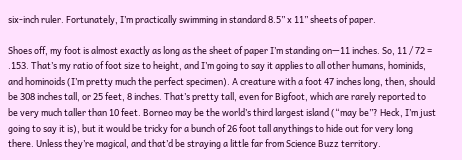six-inch ruler. Fortunately, I’m practically swimming in standard 8.5” x 11” sheets of paper.

Shoes off, my foot is almost exactly as long as the sheet of paper I’m standing on—11 inches. So, 11 / 72 = .153. That’s my ratio of foot size to height, and I’m going to say it applies to all other humans, hominids, and hominoids (I’m pretty much the perfect specimen). A creature with a foot 47 inches long, then, should be 308 inches tall, or 25 feet, 8 inches. That’s pretty tall, even for Bigfoot, which are rarely reported to be very much taller than 10 feet. Borneo may be the world’s third largest island (“may be”? Heck, I’m just going to say it is), but it would be tricky for a bunch of 26 foot tall anythings to hide out for very long there. Unless they’re magical, and that’d be straying a little far from Science Buzz territory.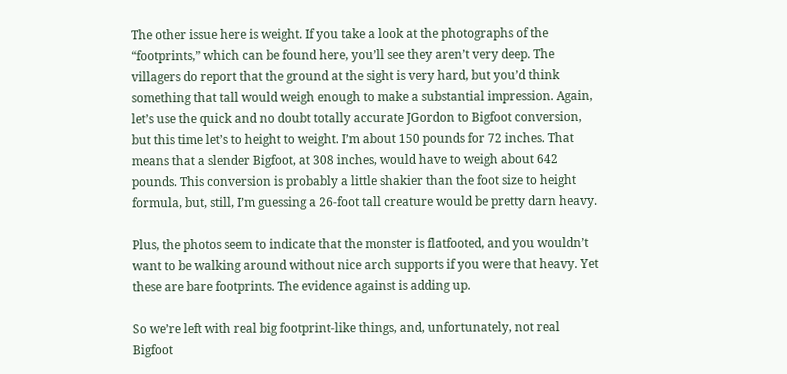The other issue here is weight. If you take a look at the photographs of the “footprints,” which can be found here, you’ll see they aren’t very deep. The villagers do report that the ground at the sight is very hard, but you’d think something that tall would weigh enough to make a substantial impression. Again, let’s use the quick and no doubt totally accurate JGordon to Bigfoot conversion, but this time let’s to height to weight. I’m about 150 pounds for 72 inches. That means that a slender Bigfoot, at 308 inches, would have to weigh about 642 pounds. This conversion is probably a little shakier than the foot size to height formula, but, still, I’m guessing a 26-foot tall creature would be pretty darn heavy.

Plus, the photos seem to indicate that the monster is flatfooted, and you wouldn’t want to be walking around without nice arch supports if you were that heavy. Yet these are bare footprints. The evidence against is adding up.

So we’re left with real big footprint-like things, and, unfortunately, not real Bigfoot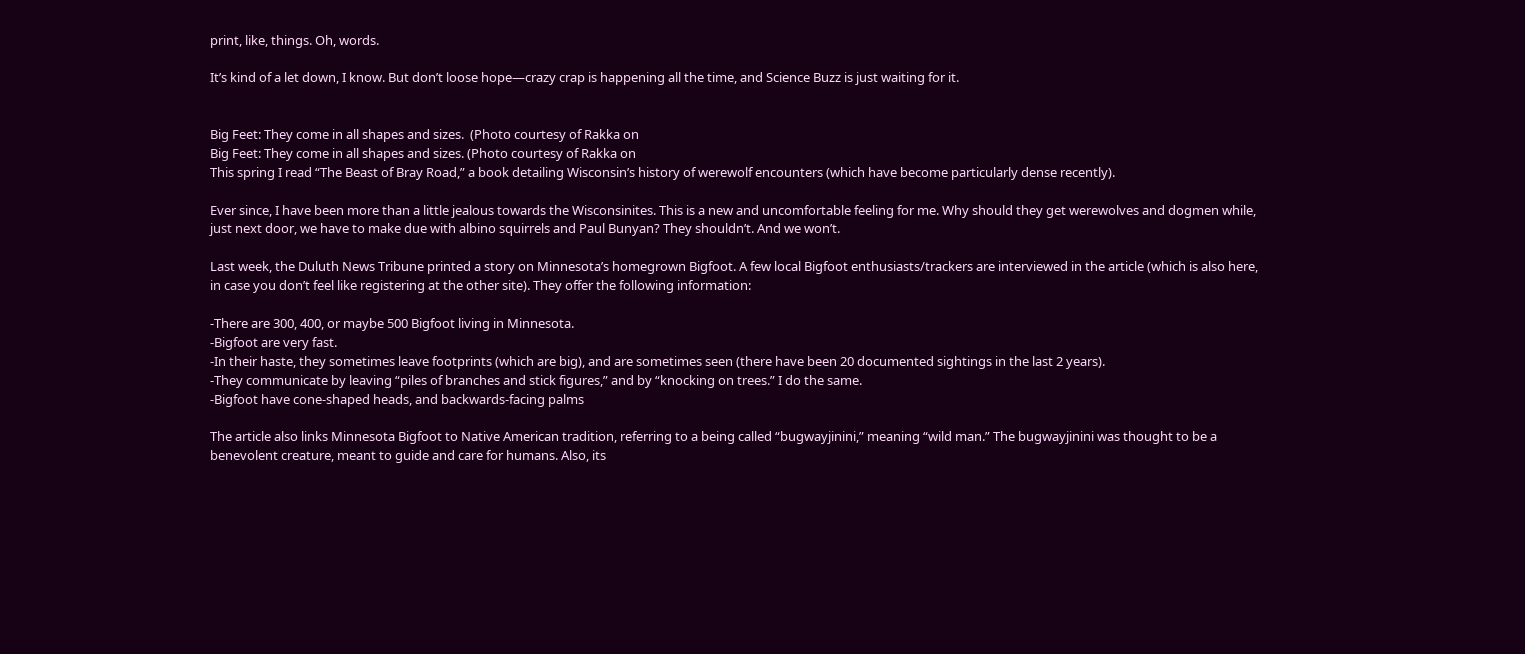print, like, things. Oh, words.

It’s kind of a let down, I know. But don’t loose hope—crazy crap is happening all the time, and Science Buzz is just waiting for it.


Big Feet: They come in all shapes and sizes.  (Photo courtesy of Rakka on
Big Feet: They come in all shapes and sizes. (Photo courtesy of Rakka on
This spring I read “The Beast of Bray Road,” a book detailing Wisconsin’s history of werewolf encounters (which have become particularly dense recently).

Ever since, I have been more than a little jealous towards the Wisconsinites. This is a new and uncomfortable feeling for me. Why should they get werewolves and dogmen while, just next door, we have to make due with albino squirrels and Paul Bunyan? They shouldn’t. And we won’t.

Last week, the Duluth News Tribune printed a story on Minnesota’s homegrown Bigfoot. A few local Bigfoot enthusiasts/trackers are interviewed in the article (which is also here, in case you don’t feel like registering at the other site). They offer the following information:

-There are 300, 400, or maybe 500 Bigfoot living in Minnesota.
-Bigfoot are very fast.
-In their haste, they sometimes leave footprints (which are big), and are sometimes seen (there have been 20 documented sightings in the last 2 years).
-They communicate by leaving “piles of branches and stick figures,” and by “knocking on trees.” I do the same.
-Bigfoot have cone-shaped heads, and backwards-facing palms

The article also links Minnesota Bigfoot to Native American tradition, referring to a being called “bugwayjinini,” meaning “wild man.” The bugwayjinini was thought to be a benevolent creature, meant to guide and care for humans. Also, its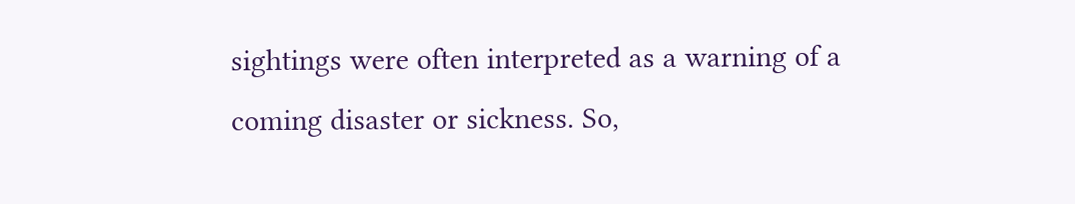sightings were often interpreted as a warning of a coming disaster or sickness. So,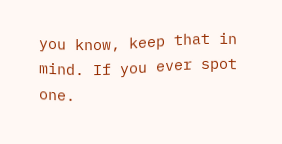you know, keep that in mind. If you ever spot one.